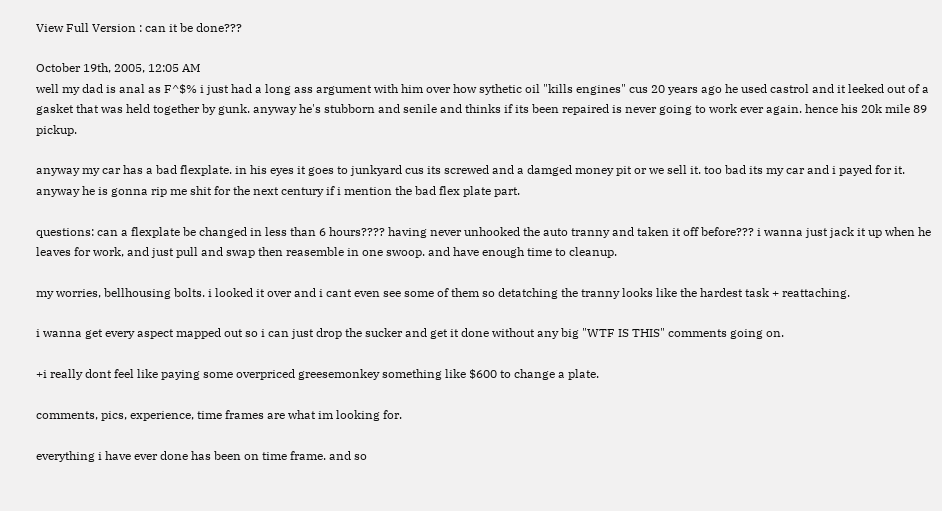View Full Version : can it be done???

October 19th, 2005, 12:05 AM
well my dad is anal as F^$% i just had a long ass argument with him over how sythetic oil "kills engines" cus 20 years ago he used castrol and it leeked out of a gasket that was held together by gunk. anyway he's stubborn and senile and thinks if its been repaired is never going to work ever again. hence his 20k mile 89 pickup.

anyway my car has a bad flexplate. in his eyes it goes to junkyard cus its screwed and a damged money pit or we sell it. too bad its my car and i payed for it. anyway he is gonna rip me shit for the next century if i mention the bad flex plate part.

questions: can a flexplate be changed in less than 6 hours???? having never unhooked the auto tranny and taken it off before??? i wanna just jack it up when he leaves for work, and just pull and swap then reasemble in one swoop. and have enough time to cleanup.

my worries, bellhousing bolts. i looked it over and i cant even see some of them so detatching the tranny looks like the hardest task + reattaching.

i wanna get every aspect mapped out so i can just drop the sucker and get it done without any big "WTF IS THIS" comments going on.

+i really dont feel like paying some overpriced greesemonkey something like $600 to change a plate.

comments, pics, experience, time frames are what im looking for.

everything i have ever done has been on time frame. and so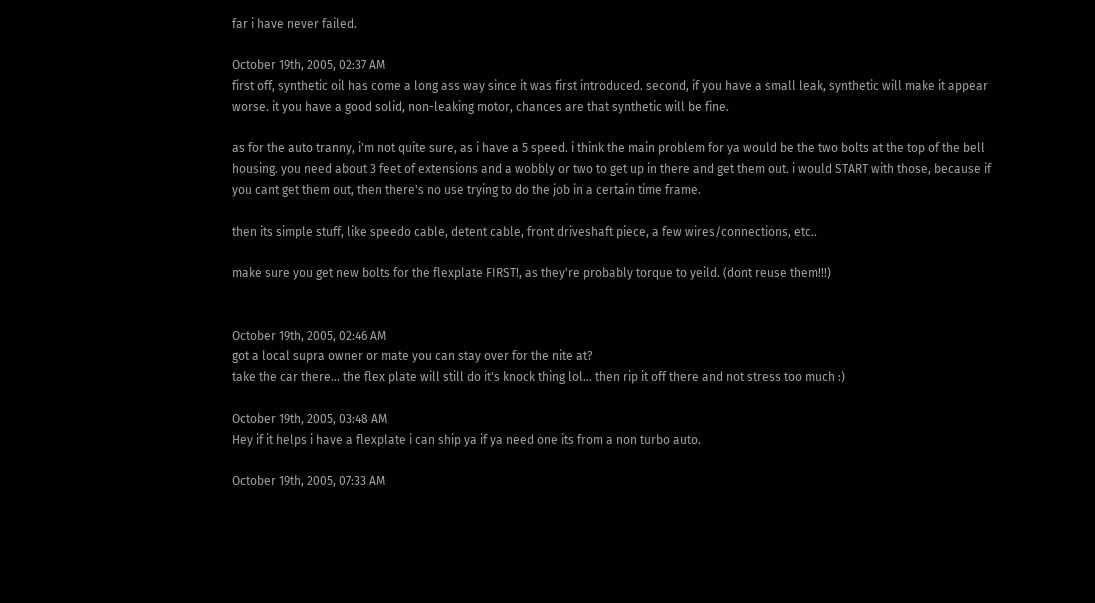far i have never failed.

October 19th, 2005, 02:37 AM
first off, synthetic oil has come a long ass way since it was first introduced. second, if you have a small leak, synthetic will make it appear worse. it you have a good solid, non-leaking motor, chances are that synthetic will be fine.

as for the auto tranny, i'm not quite sure, as i have a 5 speed. i think the main problem for ya would be the two bolts at the top of the bell housing. you need about 3 feet of extensions and a wobbly or two to get up in there and get them out. i would START with those, because if you cant get them out, then there's no use trying to do the job in a certain time frame.

then its simple stuff, like speedo cable, detent cable, front driveshaft piece, a few wires/connections, etc..

make sure you get new bolts for the flexplate FIRST!, as they're probably torque to yeild. (dont reuse them!!!)


October 19th, 2005, 02:46 AM
got a local supra owner or mate you can stay over for the nite at?
take the car there... the flex plate will still do it's knock thing lol... then rip it off there and not stress too much :)

October 19th, 2005, 03:48 AM
Hey if it helps i have a flexplate i can ship ya if ya need one its from a non turbo auto.

October 19th, 2005, 07:33 AM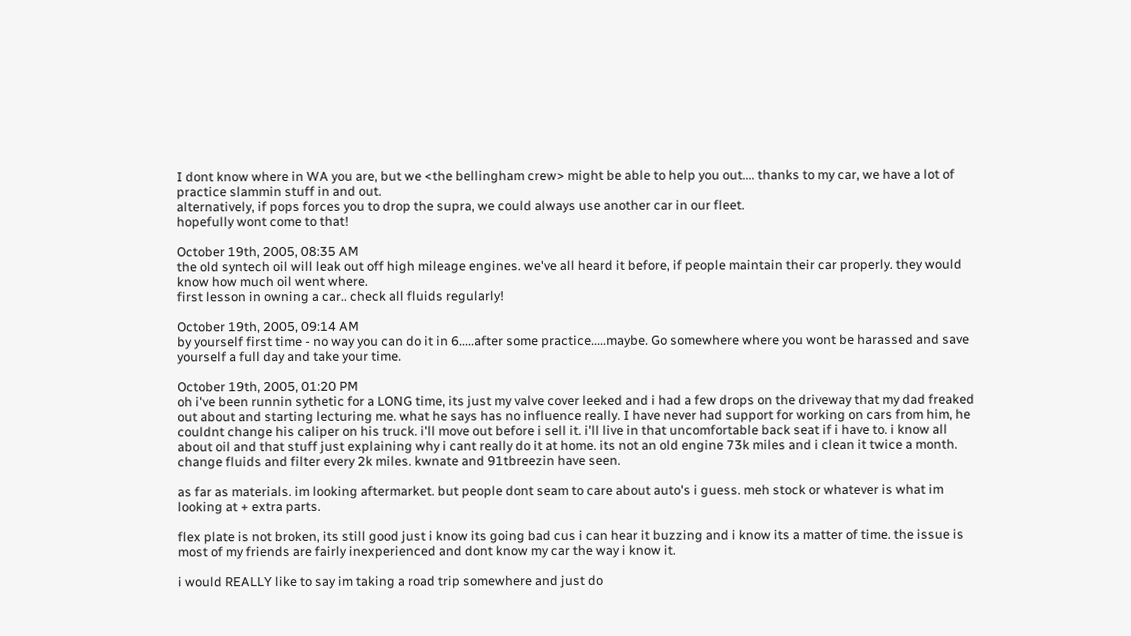I dont know where in WA you are, but we <the bellingham crew> might be able to help you out.... thanks to my car, we have a lot of practice slammin stuff in and out.
alternatively, if pops forces you to drop the supra, we could always use another car in our fleet.
hopefully wont come to that!

October 19th, 2005, 08:35 AM
the old syntech oil will leak out off high mileage engines. we've all heard it before, if people maintain their car properly. they would know how much oil went where.
first lesson in owning a car.. check all fluids regularly!

October 19th, 2005, 09:14 AM
by yourself first time - no way you can do it in 6.....after some practice.....maybe. Go somewhere where you wont be harassed and save yourself a full day and take your time.

October 19th, 2005, 01:20 PM
oh i've been runnin sythetic for a LONG time, its just my valve cover leeked and i had a few drops on the driveway that my dad freaked out about and starting lecturing me. what he says has no influence really. I have never had support for working on cars from him, he couldnt change his caliper on his truck. i'll move out before i sell it. i'll live in that uncomfortable back seat if i have to. i know all about oil and that stuff just explaining why i cant really do it at home. its not an old engine 73k miles and i clean it twice a month. change fluids and filter every 2k miles. kwnate and 91tbreezin have seen.

as far as materials. im looking aftermarket. but people dont seam to care about auto's i guess. meh stock or whatever is what im looking at + extra parts.

flex plate is not broken, its still good just i know its going bad cus i can hear it buzzing and i know its a matter of time. the issue is most of my friends are fairly inexperienced and dont know my car the way i know it.

i would REALLY like to say im taking a road trip somewhere and just do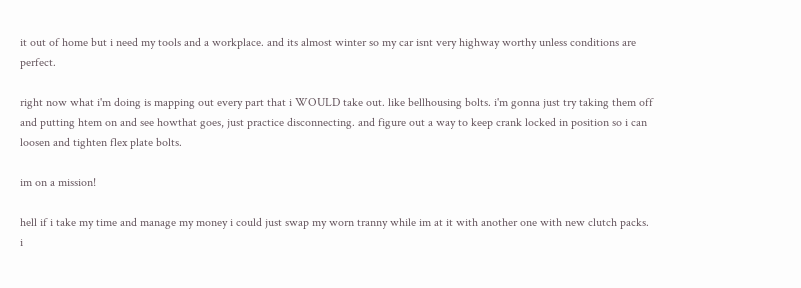it out of home but i need my tools and a workplace. and its almost winter so my car isnt very highway worthy unless conditions are perfect.

right now what i'm doing is mapping out every part that i WOULD take out. like bellhousing bolts. i'm gonna just try taking them off and putting htem on and see howthat goes, just practice disconnecting. and figure out a way to keep crank locked in position so i can loosen and tighten flex plate bolts.

im on a mission!

hell if i take my time and manage my money i could just swap my worn tranny while im at it with another one with new clutch packs. i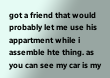got a friend that would probably let me use his appartment while i assemble hte thing. as you can see my car is my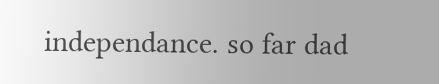independance. so far dad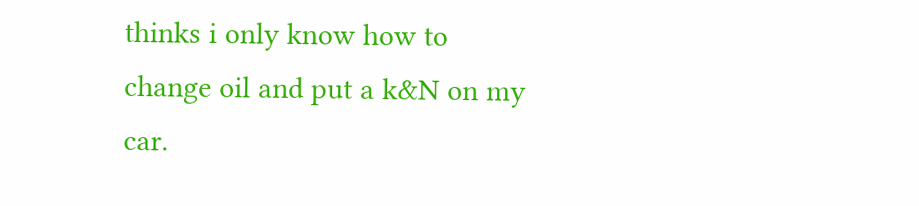thinks i only know how to change oil and put a k&N on my car.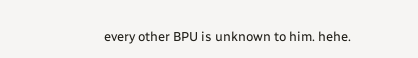every other BPU is unknown to him. hehe.